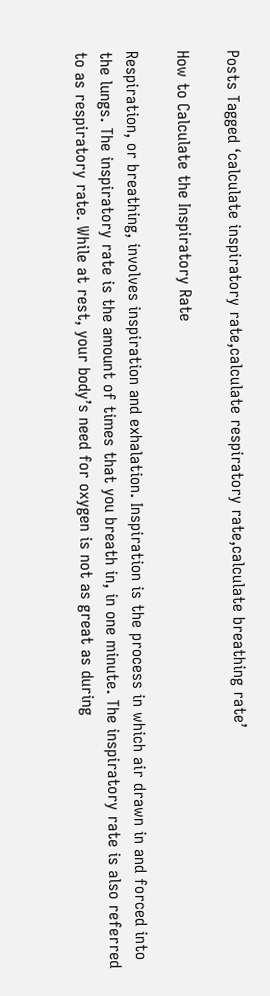Posts Tagged ‘calculate inspiratory rate,calculate respiratory rate,calculate breathing rate’

How to Calculate the Inspiratory Rate

Respiration, or breathing, involves inspiration and exhalation. Inspiration is the process in which air drawn in and forced into the lungs. The inspiratory rate is the amount of times that you breath in, in one minute. The inspiratory rate is also referred to as respiratory rate. While at rest, your body’s need for oxygen is not as great as during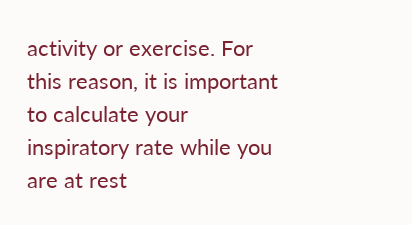activity or exercise. For this reason, it is important to calculate your inspiratory rate while you are at rest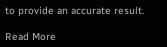to provide an accurate result.

Read More